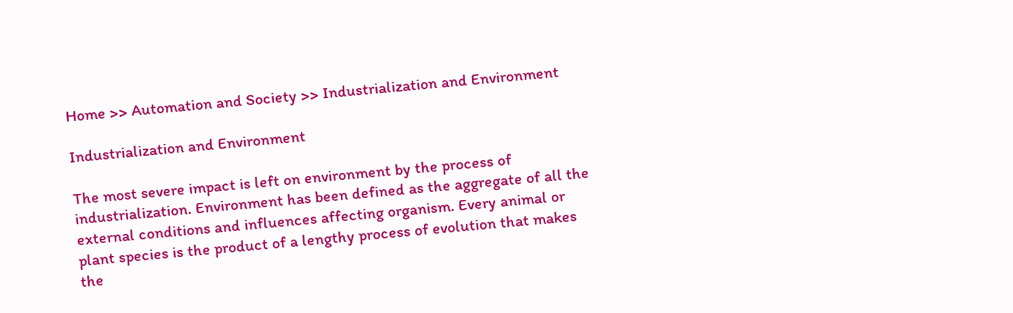Home >> Automation and Society >> Industrialization and Environment

Industrialization and Environment

The most severe impact is left on environment by the process of industrialization. Environment has been defined as the aggregate of all the external conditions and influences affecting organism. Every animal or plant species is the product of a lengthy process of evolution that makes the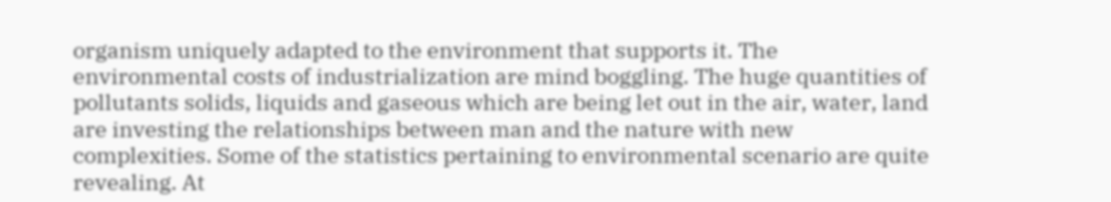organism uniquely adapted to the environment that supports it. The environmental costs of industrialization are mind boggling. The huge quantities of pollutants solids, liquids and gaseous which are being let out in the air, water, land are investing the relationships between man and the nature with new complexities. Some of the statistics pertaining to environmental scenario are quite revealing. At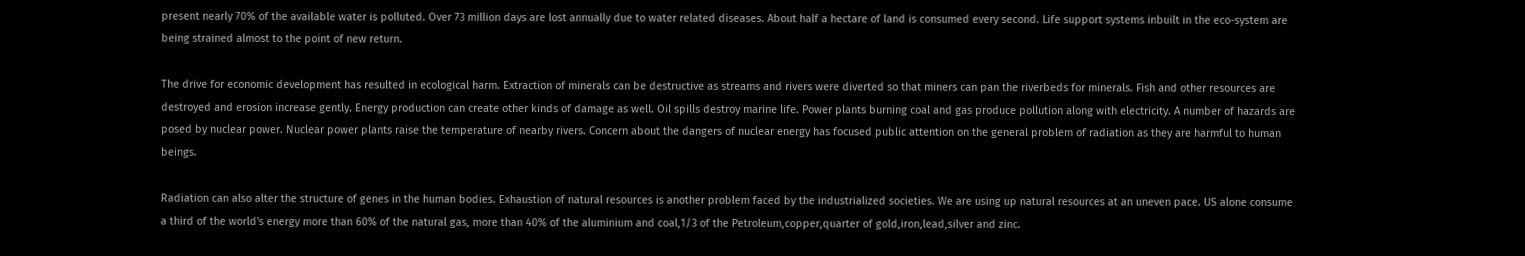present nearly 70% of the available water is polluted. Over 73 million days are lost annually due to water related diseases. About half a hectare of land is consumed every second. Life support systems inbuilt in the eco-system are being strained almost to the point of new return.

The drive for economic development has resulted in ecological harm. Extraction of minerals can be destructive as streams and rivers were diverted so that miners can pan the riverbeds for minerals. Fish and other resources are destroyed and erosion increase gently. Energy production can create other kinds of damage as well. Oil spills destroy marine life. Power plants burning coal and gas produce pollution along with electricity. A number of hazards are posed by nuclear power. Nuclear power plants raise the temperature of nearby rivers. Concern about the dangers of nuclear energy has focused public attention on the general problem of radiation as they are harmful to human beings.

Radiation can also alter the structure of genes in the human bodies. Exhaustion of natural resources is another problem faced by the industrialized societies. We are using up natural resources at an uneven pace. US alone consume a third of the world's energy more than 60% of the natural gas, more than 40% of the aluminium and coal,1/3 of the Petroleum,copper,quarter of gold,iron,lead,silver and zinc.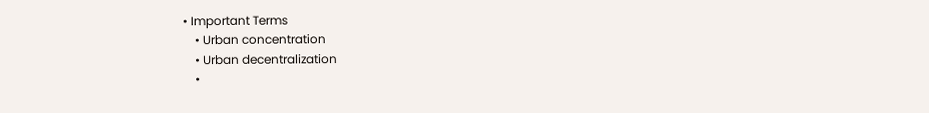• Important Terms
    • Urban concentration
    • Urban decentralization
    •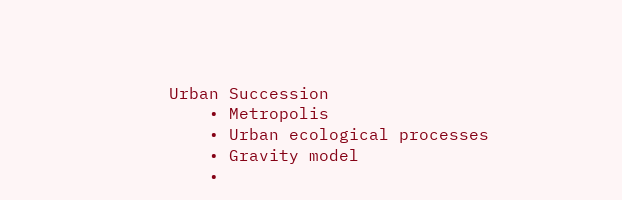Urban Succession
    • Metropolis
    • Urban ecological processes
    • Gravity model
    •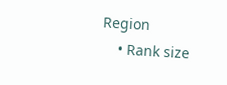Region
    • Rank size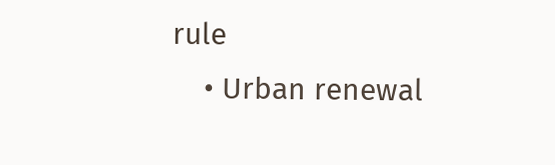rule
    • Urban renewal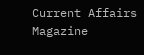Current Affairs Magazine